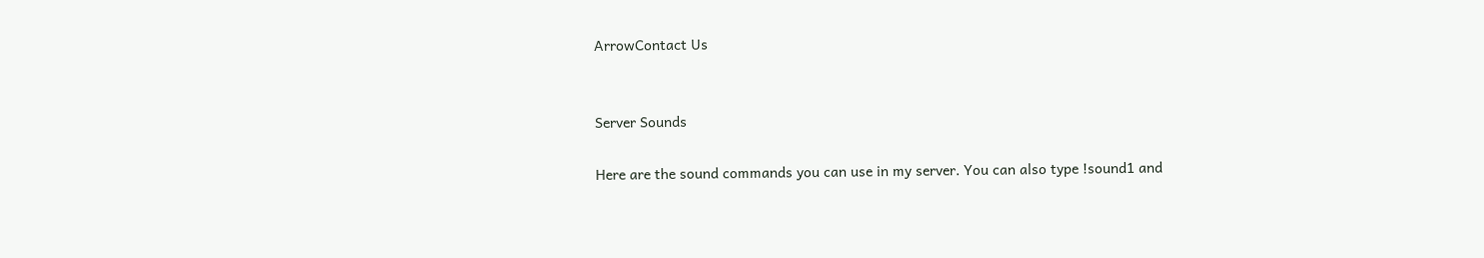ArrowContact Us


Server Sounds

Here are the sound commands you can use in my server. You can also type !sound1 and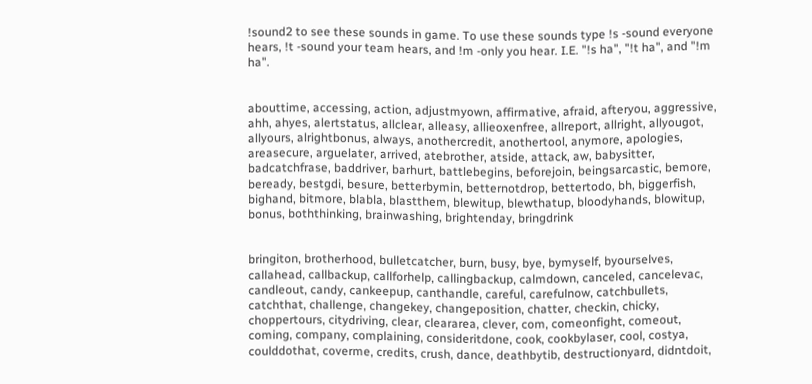!sound2 to see these sounds in game. To use these sounds type !s -sound everyone hears, !t -sound your team hears, and !m -only you hear. I.E. "!s ha", "!t ha", and "!m ha".


abouttime, accessing, action, adjustmyown, affirmative, afraid, afteryou, aggressive, ahh, ahyes, alertstatus, allclear, alleasy, allieoxenfree, allreport, allright, allyougot, allyours, alrightbonus, always, anothercredit, anothertool, anymore, apologies, areasecure, arguelater, arrived, atebrother, atside, attack, aw, babysitter, badcatchfrase, baddriver, barhurt, battlebegins, beforejoin, beingsarcastic, bemore, beready, bestgdi, besure, betterbymin, betternotdrop, bettertodo, bh, biggerfish, bighand, bitmore, blabla, blastthem, blewitup, blewthatup, bloodyhands, blowitup, bonus, boththinking, brainwashing, brightenday, bringdrink


bringiton, brotherhood, bulletcatcher, burn, busy, bye, bymyself, byourselves, callahead, callbackup, callforhelp, callingbackup, calmdown, canceled, cancelevac, candleout, candy, cankeepup, canthandle, careful, carefulnow, catchbullets, catchthat, challenge, changekey, changeposition, chatter, checkin, chicky, choppertours, citydriving, clear, cleararea, clever, com, comeonfight, comeout, coming, company, complaining, consideritdone, cook, cookbylaser, cool, costya, coulddothat, coverme, credits, crush, dance, deathbytib, destructionyard, didntdoit,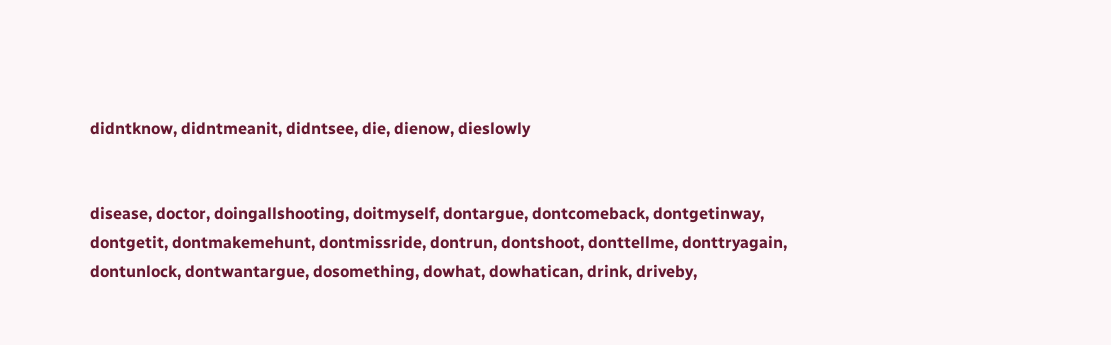didntknow, didntmeanit, didntsee, die, dienow, dieslowly


disease, doctor, doingallshooting, doitmyself, dontargue, dontcomeback, dontgetinway, dontgetit, dontmakemehunt, dontmissride, dontrun, dontshoot, donttellme, donttryagain, dontunlock, dontwantargue, dosomething, dowhat, dowhatican, drink, driveby,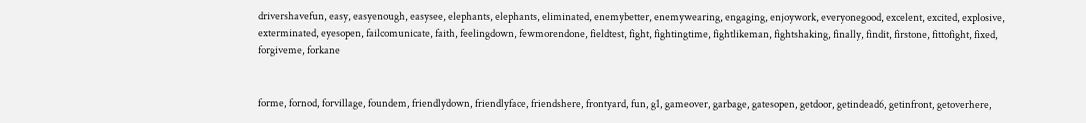drivershavefun, easy, easyenough, easysee, elephants, elephants, eliminated, enemybetter, enemywearing, engaging, enjoywork, everyonegood, excelent, excited, explosive, exterminated, eyesopen, failcomunicate, faith, feelingdown, fewmorendone, fieldtest, fight, fightingtime, fightlikeman, fightshaking, finally, findit, firstone, fittofight, fixed, forgiveme, forkane


forme, fornod, forvillage, foundem, friendlydown, friendlyface, friendshere, frontyard, fun, g1, gameover, garbage, gatesopen, getdoor, getindead6, getinfront, getoverhere,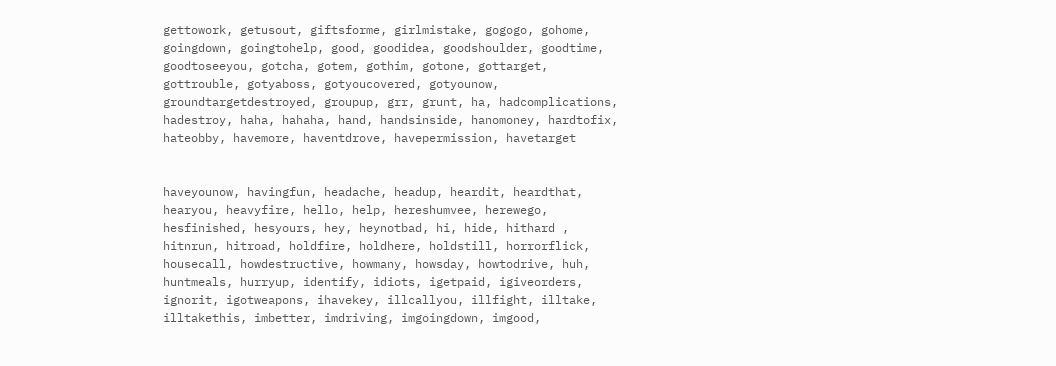gettowork, getusout, giftsforme, girlmistake, gogogo, gohome, goingdown, goingtohelp, good, goodidea, goodshoulder, goodtime, goodtoseeyou, gotcha, gotem, gothim, gotone, gottarget, gottrouble, gotyaboss, gotyoucovered, gotyounow, groundtargetdestroyed, groupup, grr, grunt, ha, hadcomplications, hadestroy, haha, hahaha, hand, handsinside, hanomoney, hardtofix, hateobby, havemore, haventdrove, havepermission, havetarget


haveyounow, havingfun, headache, headup, heardit, heardthat, hearyou, heavyfire, hello, help, hereshumvee, herewego, hesfinished, hesyours, hey, heynotbad, hi, hide, hithard , hitnrun, hitroad, holdfire, holdhere, holdstill, horrorflick, housecall, howdestructive, howmany, howsday, howtodrive, huh, huntmeals, hurryup, identify, idiots, igetpaid, igiveorders, ignorit, igotweapons, ihavekey, illcallyou, illfight, illtake, illtakethis, imbetter, imdriving, imgoingdown, imgood,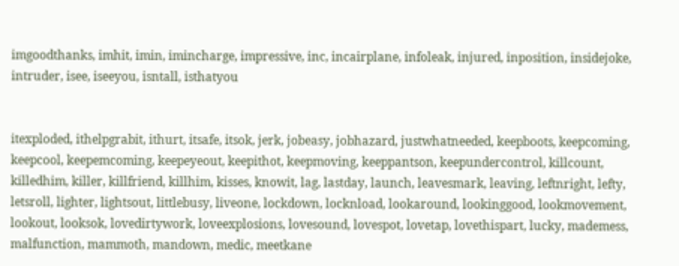imgoodthanks, imhit, imin, imincharge, impressive, inc, incairplane, infoleak, injured, inposition, insidejoke, intruder, isee, iseeyou, isntall, isthatyou


itexploded, ithelpgrabit, ithurt, itsafe, itsok, jerk, jobeasy, jobhazard, justwhatneeded, keepboots, keepcoming, keepcool, keepemcoming, keepeyeout, keepithot, keepmoving, keeppantson, keepundercontrol, killcount, killedhim, killer, killfriend, killhim, kisses, knowit, lag, lastday, launch, leavesmark, leaving, leftnright, lefty, letsroll, lighter, lightsout, littlebusy, liveone, lockdown, locknload, lookaround, lookinggood, lookmovement, lookout, looksok, lovedirtywork, loveexplosions, lovesound, lovespot, lovetap, lovethispart, lucky, mademess, malfunction, mammoth, mandown, medic, meetkane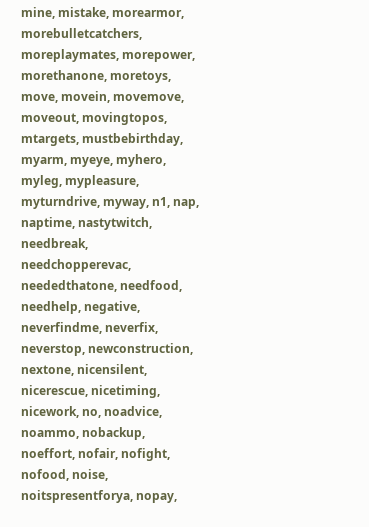mine, mistake, morearmor, morebulletcatchers, moreplaymates, morepower, morethanone, moretoys, move, movein, movemove, moveout, movingtopos, mtargets, mustbebirthday, myarm, myeye, myhero, myleg, mypleasure, myturndrive, myway, n1, nap, naptime, nastytwitch, needbreak, needchopperevac, neededthatone, needfood, needhelp, negative, neverfindme, neverfix, neverstop, newconstruction, nextone, nicensilent, nicerescue, nicetiming, nicework, no, noadvice, noammo, nobackup, noeffort, nofair, nofight, nofood, noise, noitspresentforya, nopay,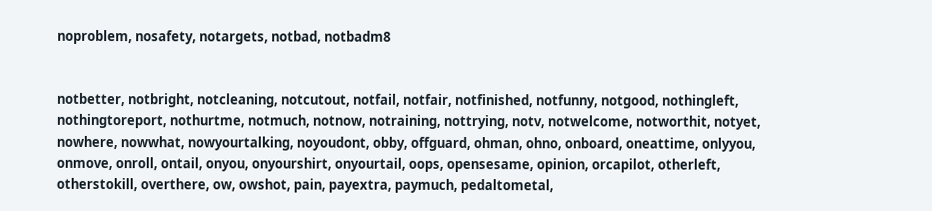noproblem, nosafety, notargets, notbad, notbadm8


notbetter, notbright, notcleaning, notcutout, notfail, notfair, notfinished, notfunny, notgood, nothingleft, nothingtoreport, nothurtme, notmuch, notnow, notraining, nottrying, notv, notwelcome, notworthit, notyet, nowhere, nowwhat, nowyourtalking, noyoudont, obby, offguard, ohman, ohno, onboard, oneattime, onlyyou, onmove, onroll, ontail, onyou, onyourshirt, onyourtail, oops, opensesame, opinion, orcapilot, otherleft, otherstokill, overthere, ow, owshot, pain, payextra, paymuch, pedaltometal,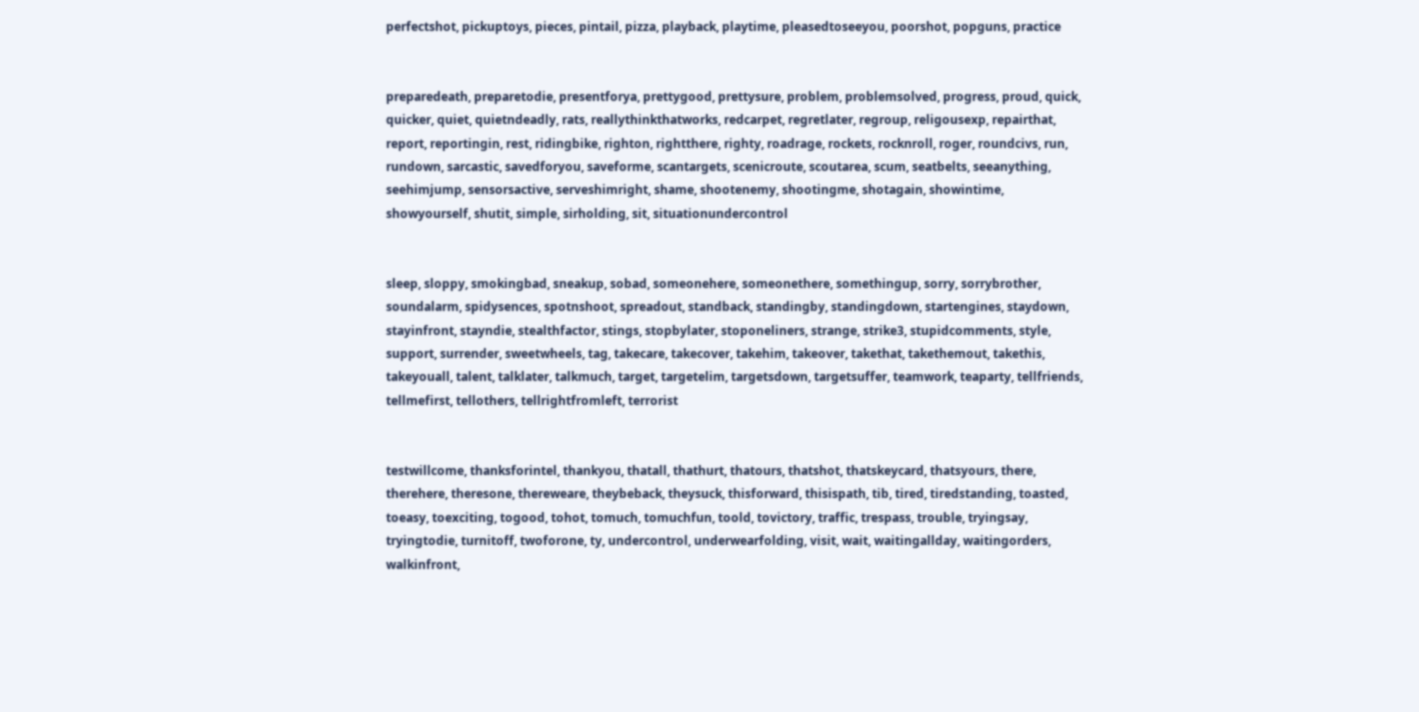perfectshot, pickuptoys, pieces, pintail, pizza, playback, playtime, pleasedtoseeyou, poorshot, popguns, practice


preparedeath, preparetodie, presentforya, prettygood, prettysure, problem, problemsolved, progress, proud, quick, quicker, quiet, quietndeadly, rats, reallythinkthatworks, redcarpet, regretlater, regroup, religousexp, repairthat, report, reportingin, rest, ridingbike, righton, rightthere, righty, roadrage, rockets, rocknroll, roger, roundcivs, run, rundown, sarcastic, savedforyou, saveforme, scantargets, scenicroute, scoutarea, scum, seatbelts, seeanything, seehimjump, sensorsactive, serveshimright, shame, shootenemy, shootingme, shotagain, showintime, showyourself, shutit, simple, sirholding, sit, situationundercontrol


sleep, sloppy, smokingbad, sneakup, sobad, someonehere, someonethere, somethingup, sorry, sorrybrother, soundalarm, spidysences, spotnshoot, spreadout, standback, standingby, standingdown, startengines, staydown, stayinfront, stayndie, stealthfactor, stings, stopbylater, stoponeliners, strange, strike3, stupidcomments, style, support, surrender, sweetwheels, tag, takecare, takecover, takehim, takeover, takethat, takethemout, takethis, takeyouall, talent, talklater, talkmuch, target, targetelim, targetsdown, targetsuffer, teamwork, teaparty, tellfriends, tellmefirst, tellothers, tellrightfromleft, terrorist


testwillcome, thanksforintel, thankyou, thatall, thathurt, thatours, thatshot, thatskeycard, thatsyours, there, therehere, theresone, thereweare, theybeback, theysuck, thisforward, thisispath, tib, tired, tiredstanding, toasted, toeasy, toexciting, togood, tohot, tomuch, tomuchfun, toold, tovictory, traffic, trespass, trouble, tryingsay, tryingtodie, turnitoff, twoforone, ty, undercontrol, underwearfolding, visit, wait, waitingallday, waitingorders, walkinfront,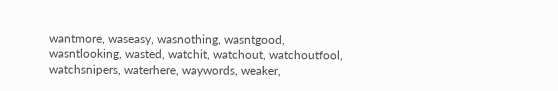wantmore, waseasy, wasnothing, wasntgood, wasntlooking, wasted, watchit, watchout, watchoutfool, watchsnipers, waterhere, waywords, weaker,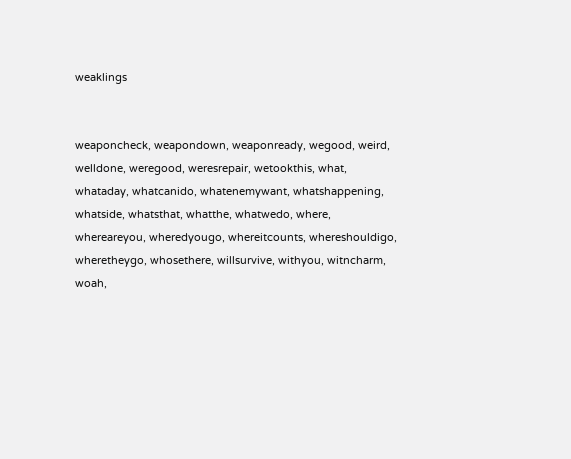weaklings


weaponcheck, weapondown, weaponready, wegood, weird, welldone, weregood, weresrepair, wetookthis, what, whataday, whatcanido, whatenemywant, whatshappening, whatside, whatsthat, whatthe, whatwedo, where, whereareyou, wheredyougo, whereitcounts, whereshouldigo, wheretheygo, whosethere, willsurvive, withyou, witncharm, woah,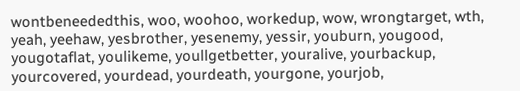wontbeneededthis, woo, woohoo, workedup, wow, wrongtarget, wth, yeah, yeehaw, yesbrother, yesenemy, yessir, youburn, yougood, yougotaflat, youlikeme, youllgetbetter, youralive, yourbackup, yourcovered, yourdead, yourdeath, yourgone, yourjob,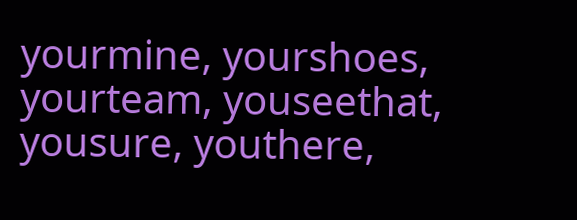yourmine, yourshoes, yourteam, youseethat, yousure, youthere,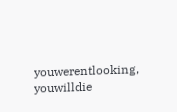youwerentlooking, youwilldie